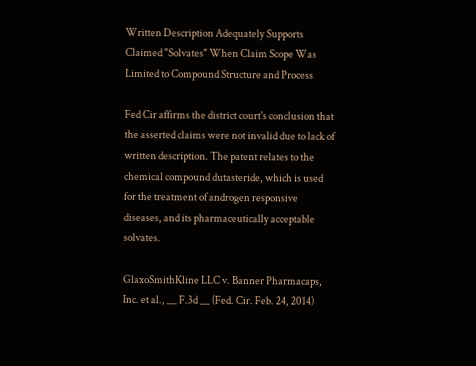Written Description Adequately Supports Claimed "Solvates" When Claim Scope Was Limited to Compound Structure and Process

Fed Cir affirms the district court's conclusion that the asserted claims were not invalid due to lack of written description. The patent relates to the chemical compound dutasteride, which is used for the treatment of androgen responsive diseases, and its pharmaceutically acceptable solvates.

GlaxoSmithKline LLC v. Banner Pharmacaps, Inc. et al., __ F.3d __ (Fed. Cir. Feb. 24, 2014)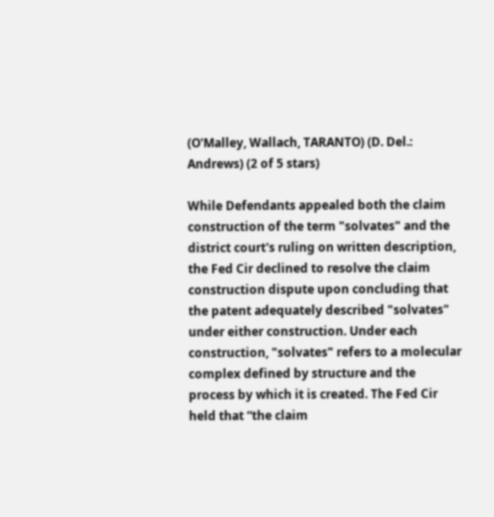(O'Malley, Wallach, TARANTO) (D. Del.: Andrews) (2 of 5 stars)

While Defendants appealed both the claim construction of the term "solvates" and the district court's ruling on written description, the Fed Cir declined to resolve the claim construction dispute upon concluding that the patent adequately described "solvates" under either construction. Under each construction, "solvates" refers to a molecular complex defined by structure and the process by which it is created. The Fed Cir held that “the claim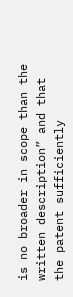is no broader in scope than the written description” and that the patent sufficiently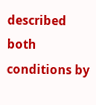described both conditions by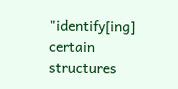"identify[ing] certain structures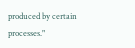produced by certain processes."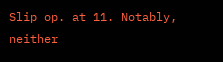Slip op. at 11. Notably, neither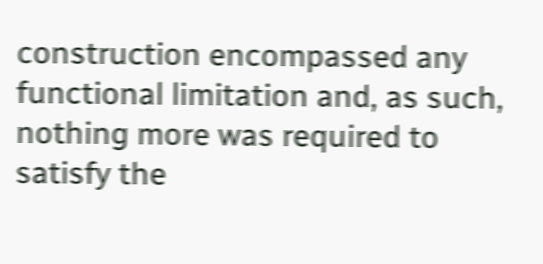construction encompassed any functional limitation and, as such, nothing more was required to satisfy the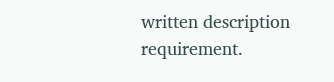written description requirement.